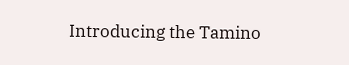Introducing the Tamino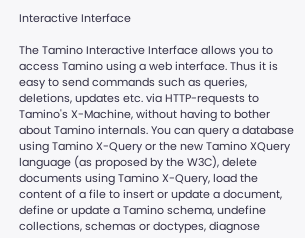Interactive Interface

The Tamino Interactive Interface allows you to access Tamino using a web interface. Thus it is easy to send commands such as queries, deletions, updates etc. via HTTP-requests to Tamino's X-Machine, without having to bother about Tamino internals. You can query a database using Tamino X-Query or the new Tamino XQuery language (as proposed by the W3C), delete documents using Tamino X-Query, load the content of a file to insert or update a document, define or update a Tamino schema, undefine collections, schemas or doctypes, diagnose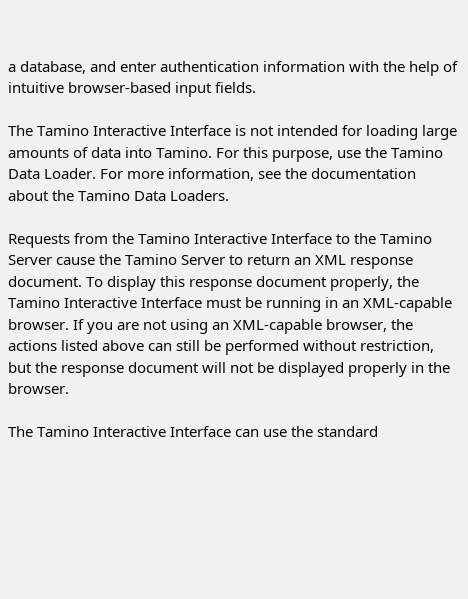a database, and enter authentication information with the help of intuitive browser-based input fields.

The Tamino Interactive Interface is not intended for loading large amounts of data into Tamino. For this purpose, use the Tamino Data Loader. For more information, see the documentation about the Tamino Data Loaders.

Requests from the Tamino Interactive Interface to the Tamino Server cause the Tamino Server to return an XML response document. To display this response document properly, the Tamino Interactive Interface must be running in an XML-capable browser. If you are not using an XML-capable browser, the actions listed above can still be performed without restriction, but the response document will not be displayed properly in the browser.

The Tamino Interactive Interface can use the standard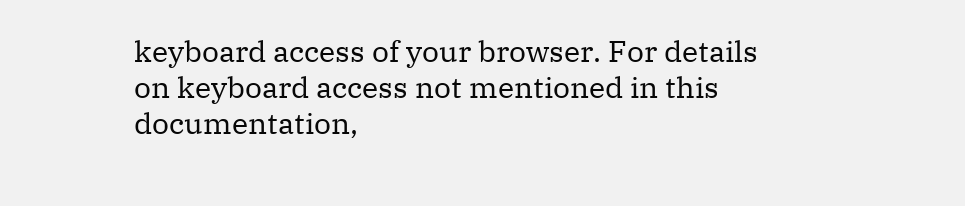keyboard access of your browser. For details on keyboard access not mentioned in this documentation,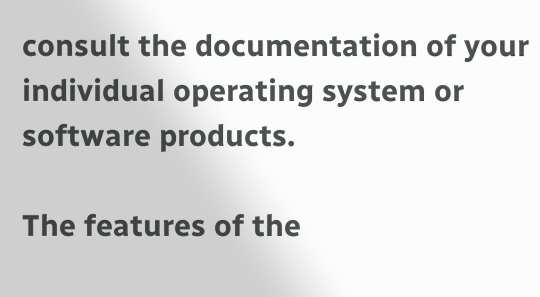consult the documentation of your individual operating system or software products.

The features of the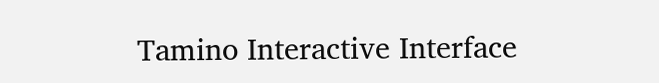Tamino Interactive Interface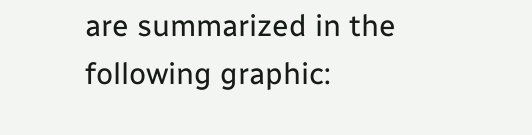are summarized in the following graphic: